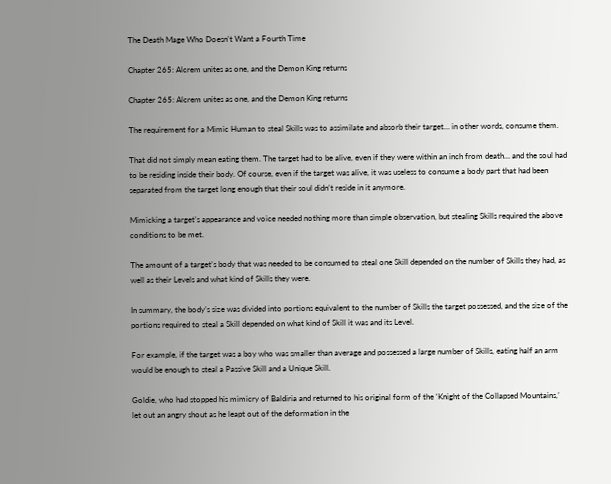The Death Mage Who Doesn’t Want a Fourth Time

Chapter 265: Alcrem unites as one, and the Demon King returns

Chapter 265: Alcrem unites as one, and the Demon King returns

The requirement for a Mimic Human to steal Skills was to assimilate and absorb their target… in other words, consume them.

That did not simply mean eating them. The target had to be alive, even if they were within an inch from death… and the soul had to be residing inside their body. Of course, even if the target was alive, it was useless to consume a body part that had been separated from the target long enough that their soul didn’t reside in it anymore.

Mimicking a target’s appearance and voice needed nothing more than simple observation, but stealing Skills required the above conditions to be met.

The amount of a target’s body that was needed to be consumed to steal one Skill depended on the number of Skills they had, as well as their Levels and what kind of Skills they were.

In summary, the body’s size was divided into portions equivalent to the number of Skills the target possessed, and the size of the portions required to steal a Skill depended on what kind of Skill it was and its Level.

For example, if the target was a boy who was smaller than average and possessed a large number of Skills, eating half an arm would be enough to steal a Passive Skill and a Unique Skill.

Goldie, who had stopped his mimicry of Baldiria and returned to his original form of the ‘Knight of the Collapsed Mountains,’ let out an angry shout as he leapt out of the deformation in the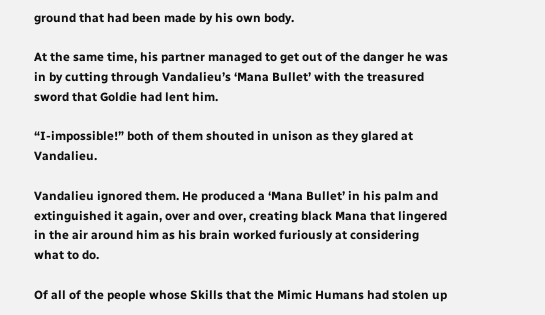ground that had been made by his own body.

At the same time, his partner managed to get out of the danger he was in by cutting through Vandalieu’s ‘Mana Bullet’ with the treasured sword that Goldie had lent him.

“I-impossible!” both of them shouted in unison as they glared at Vandalieu.

Vandalieu ignored them. He produced a ‘Mana Bullet’ in his palm and extinguished it again, over and over, creating black Mana that lingered in the air around him as his brain worked furiously at considering what to do.

Of all of the people whose Skills that the Mimic Humans had stolen up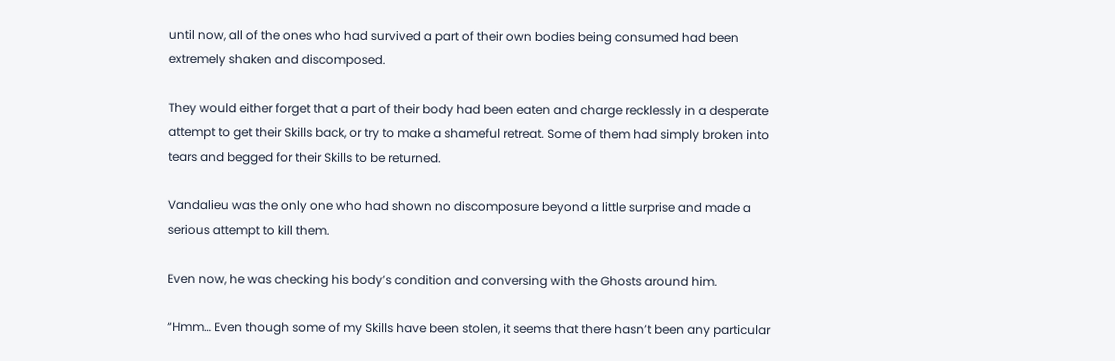until now, all of the ones who had survived a part of their own bodies being consumed had been extremely shaken and discomposed.

They would either forget that a part of their body had been eaten and charge recklessly in a desperate attempt to get their Skills back, or try to make a shameful retreat. Some of them had simply broken into tears and begged for their Skills to be returned.

Vandalieu was the only one who had shown no discomposure beyond a little surprise and made a serious attempt to kill them.

Even now, he was checking his body’s condition and conversing with the Ghosts around him.

“Hmm… Even though some of my Skills have been stolen, it seems that there hasn’t been any particular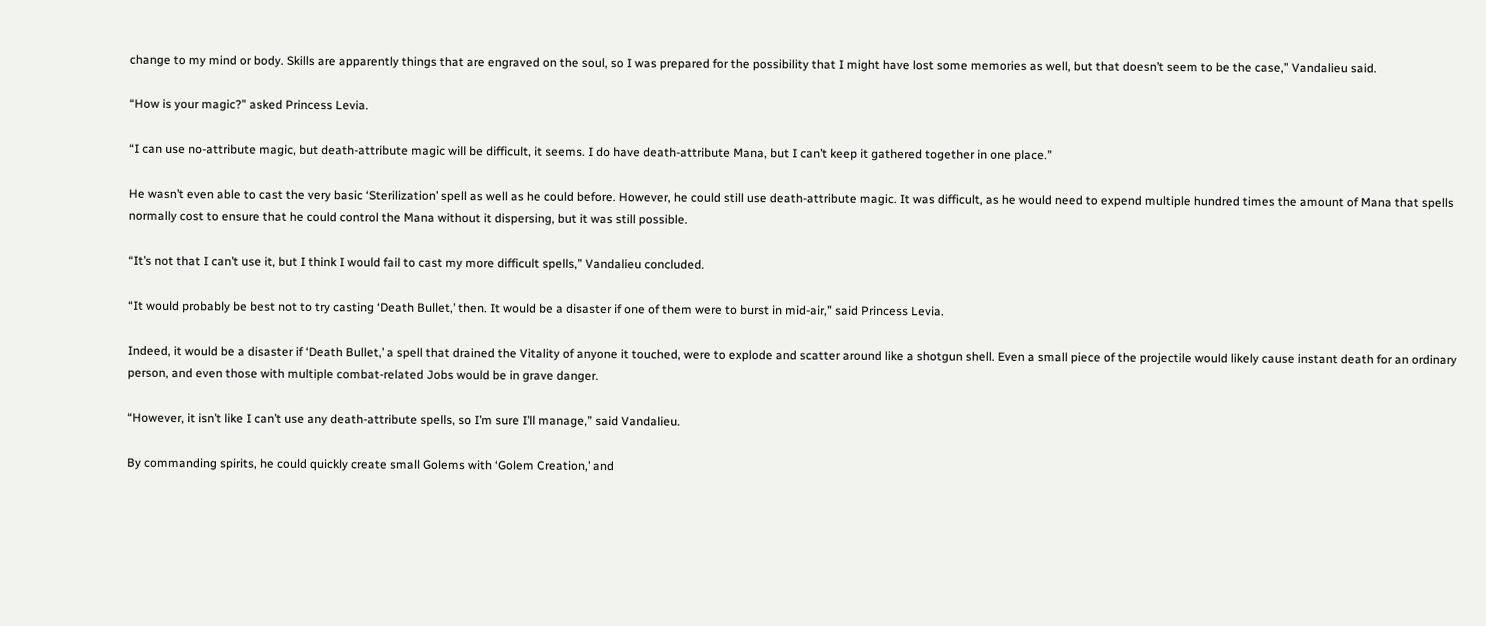change to my mind or body. Skills are apparently things that are engraved on the soul, so I was prepared for the possibility that I might have lost some memories as well, but that doesn’t seem to be the case,” Vandalieu said.

“How is your magic?” asked Princess Levia.

“I can use no-attribute magic, but death-attribute magic will be difficult, it seems. I do have death-attribute Mana, but I can’t keep it gathered together in one place.”

He wasn’t even able to cast the very basic ‘Sterilization’ spell as well as he could before. However, he could still use death-attribute magic. It was difficult, as he would need to expend multiple hundred times the amount of Mana that spells normally cost to ensure that he could control the Mana without it dispersing, but it was still possible.

“It’s not that I can’t use it, but I think I would fail to cast my more difficult spells,” Vandalieu concluded.

“It would probably be best not to try casting ‘Death Bullet,’ then. It would be a disaster if one of them were to burst in mid-air,” said Princess Levia.

Indeed, it would be a disaster if ‘Death Bullet,’ a spell that drained the Vitality of anyone it touched, were to explode and scatter around like a shotgun shell. Even a small piece of the projectile would likely cause instant death for an ordinary person, and even those with multiple combat-related Jobs would be in grave danger.

“However, it isn’t like I can’t use any death-attribute spells, so I’m sure I’ll manage,” said Vandalieu.

By commanding spirits, he could quickly create small Golems with ‘Golem Creation,’ and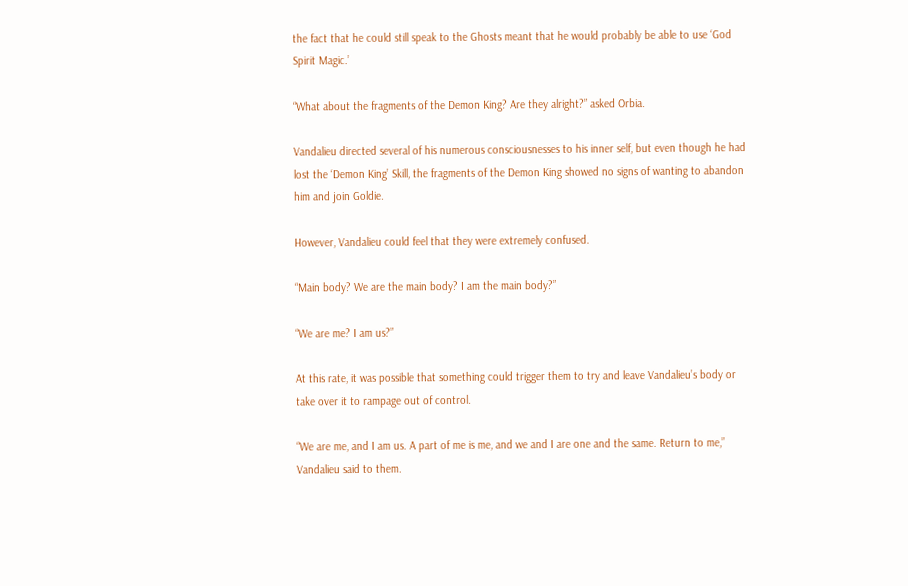the fact that he could still speak to the Ghosts meant that he would probably be able to use ‘God Spirit Magic.’

“What about the fragments of the Demon King? Are they alright?” asked Orbia.

Vandalieu directed several of his numerous consciousnesses to his inner self, but even though he had lost the ‘Demon King’ Skill, the fragments of the Demon King showed no signs of wanting to abandon him and join Goldie.

However, Vandalieu could feel that they were extremely confused.

“Main body? We are the main body? I am the main body?”

“We are me? I am us?”

At this rate, it was possible that something could trigger them to try and leave Vandalieu’s body or take over it to rampage out of control.

“We are me, and I am us. A part of me is me, and we and I are one and the same. Return to me,” Vandalieu said to them.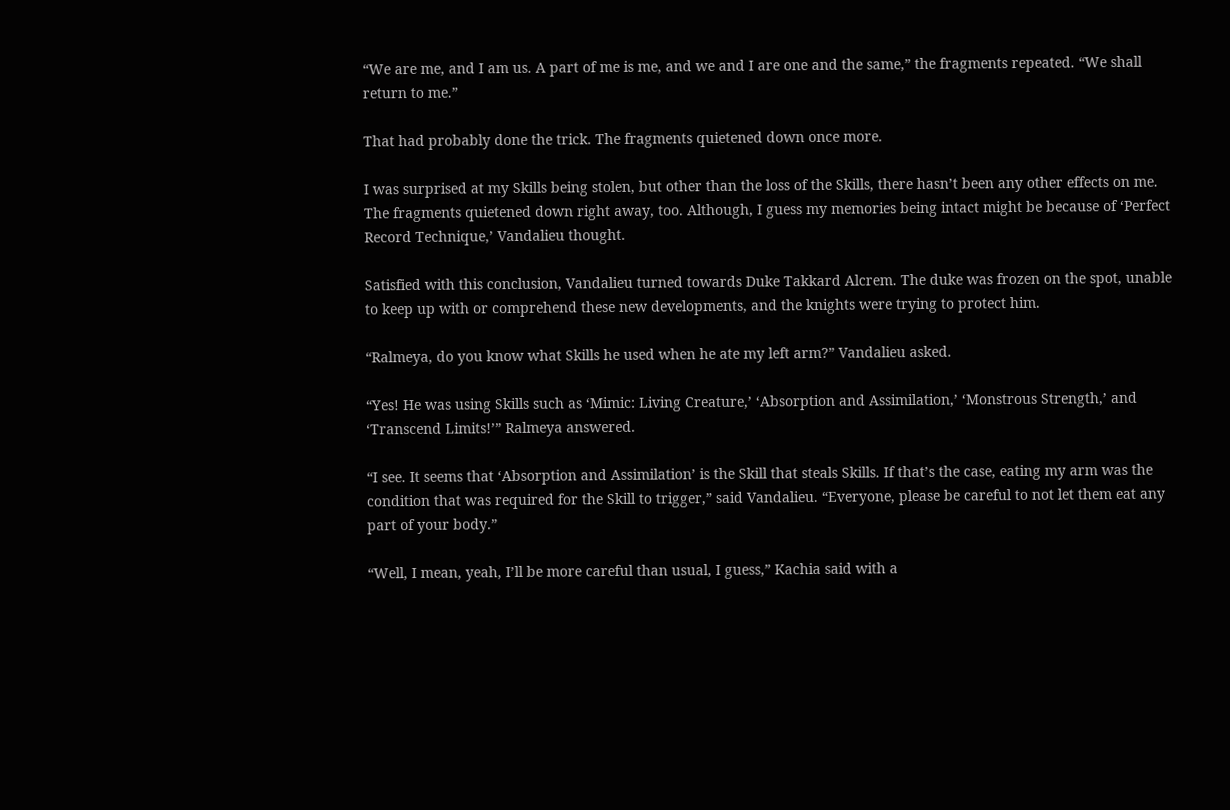“We are me, and I am us. A part of me is me, and we and I are one and the same,” the fragments repeated. “We shall return to me.”

That had probably done the trick. The fragments quietened down once more.

I was surprised at my Skills being stolen, but other than the loss of the Skills, there hasn’t been any other effects on me. The fragments quietened down right away, too. Although, I guess my memories being intact might be because of ‘Perfect Record Technique,’ Vandalieu thought.

Satisfied with this conclusion, Vandalieu turned towards Duke Takkard Alcrem. The duke was frozen on the spot, unable to keep up with or comprehend these new developments, and the knights were trying to protect him.

“Ralmeya, do you know what Skills he used when he ate my left arm?” Vandalieu asked.

“Yes! He was using Skills such as ‘Mimic: Living Creature,’ ‘Absorption and Assimilation,’ ‘Monstrous Strength,’ and ‘Transcend Limits!’” Ralmeya answered.

“I see. It seems that ‘Absorption and Assimilation’ is the Skill that steals Skills. If that’s the case, eating my arm was the condition that was required for the Skill to trigger,” said Vandalieu. “Everyone, please be careful to not let them eat any part of your body.”

“Well, I mean, yeah, I’ll be more careful than usual, I guess,” Kachia said with a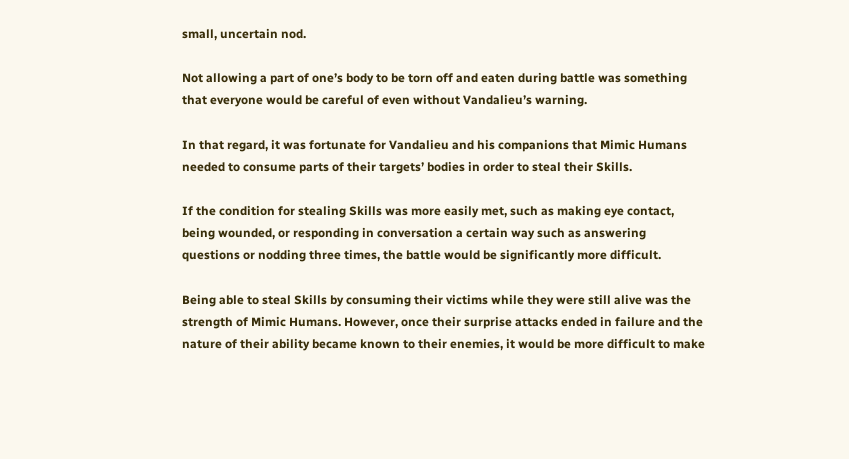small, uncertain nod.

Not allowing a part of one’s body to be torn off and eaten during battle was something that everyone would be careful of even without Vandalieu’s warning.

In that regard, it was fortunate for Vandalieu and his companions that Mimic Humans needed to consume parts of their targets’ bodies in order to steal their Skills.

If the condition for stealing Skills was more easily met, such as making eye contact, being wounded, or responding in conversation a certain way such as answering questions or nodding three times, the battle would be significantly more difficult.

Being able to steal Skills by consuming their victims while they were still alive was the strength of Mimic Humans. However, once their surprise attacks ended in failure and the nature of their ability became known to their enemies, it would be more difficult to make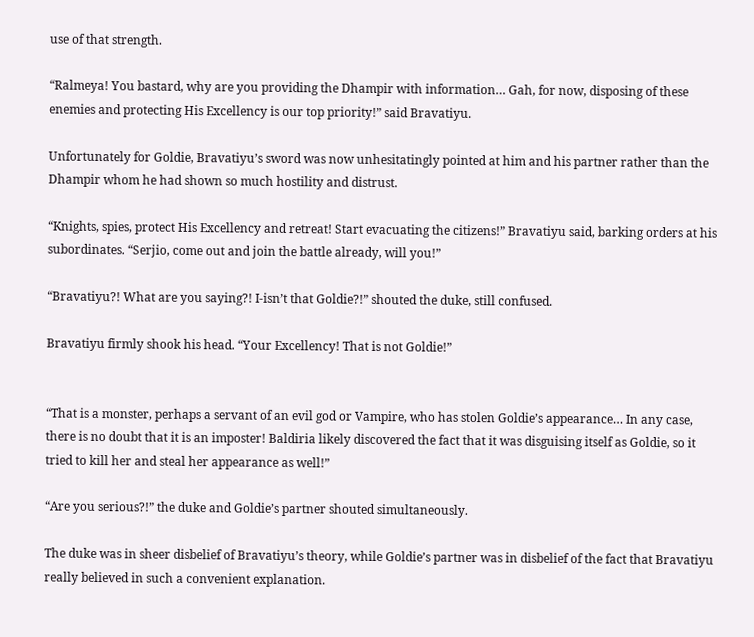use of that strength.

“Ralmeya! You bastard, why are you providing the Dhampir with information… Gah, for now, disposing of these enemies and protecting His Excellency is our top priority!” said Bravatiyu.

Unfortunately for Goldie, Bravatiyu’s sword was now unhesitatingly pointed at him and his partner rather than the Dhampir whom he had shown so much hostility and distrust.

“Knights, spies, protect His Excellency and retreat! Start evacuating the citizens!” Bravatiyu said, barking orders at his subordinates. “Serjio, come out and join the battle already, will you!”

“Bravatiyu?! What are you saying?! I-isn’t that Goldie?!” shouted the duke, still confused.

Bravatiyu firmly shook his head. “Your Excellency! That is not Goldie!”


“That is a monster, perhaps a servant of an evil god or Vampire, who has stolen Goldie’s appearance… In any case, there is no doubt that it is an imposter! Baldiria likely discovered the fact that it was disguising itself as Goldie, so it tried to kill her and steal her appearance as well!”

“Are you serious?!” the duke and Goldie’s partner shouted simultaneously.

The duke was in sheer disbelief of Bravatiyu’s theory, while Goldie’s partner was in disbelief of the fact that Bravatiyu really believed in such a convenient explanation.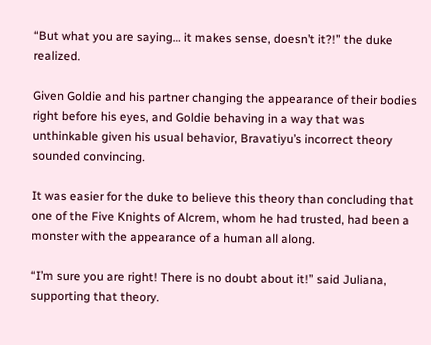“But what you are saying… it makes sense, doesn’t it?!” the duke realized.

Given Goldie and his partner changing the appearance of their bodies right before his eyes, and Goldie behaving in a way that was unthinkable given his usual behavior, Bravatiyu’s incorrect theory sounded convincing.

It was easier for the duke to believe this theory than concluding that one of the Five Knights of Alcrem, whom he had trusted, had been a monster with the appearance of a human all along.

“I’m sure you are right! There is no doubt about it!” said Juliana, supporting that theory.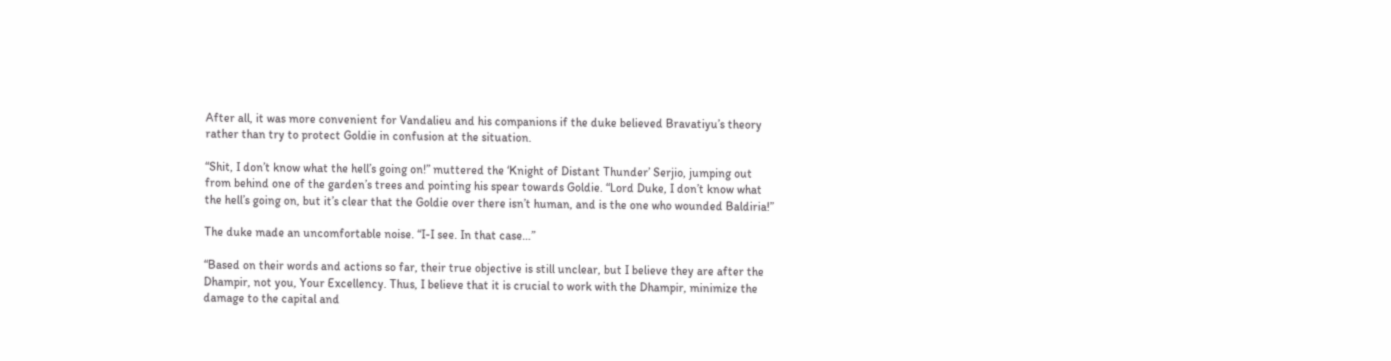After all, it was more convenient for Vandalieu and his companions if the duke believed Bravatiyu’s theory rather than try to protect Goldie in confusion at the situation.

“Shit, I don’t know what the hell’s going on!” muttered the ‘Knight of Distant Thunder’ Serjio, jumping out from behind one of the garden’s trees and pointing his spear towards Goldie. “Lord Duke, I don’t know what the hell’s going on, but it’s clear that the Goldie over there isn’t human, and is the one who wounded Baldiria!”

The duke made an uncomfortable noise. “I-I see. In that case…”

“Based on their words and actions so far, their true objective is still unclear, but I believe they are after the Dhampir, not you, Your Excellency. Thus, I believe that it is crucial to work with the Dhampir, minimize the damage to the capital and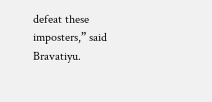defeat these imposters,” said Bravatiyu.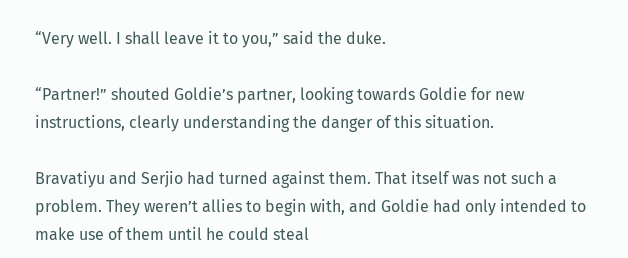“Very well. I shall leave it to you,” said the duke.

“Partner!” shouted Goldie’s partner, looking towards Goldie for new instructions, clearly understanding the danger of this situation.

Bravatiyu and Serjio had turned against them. That itself was not such a problem. They weren’t allies to begin with, and Goldie had only intended to make use of them until he could steal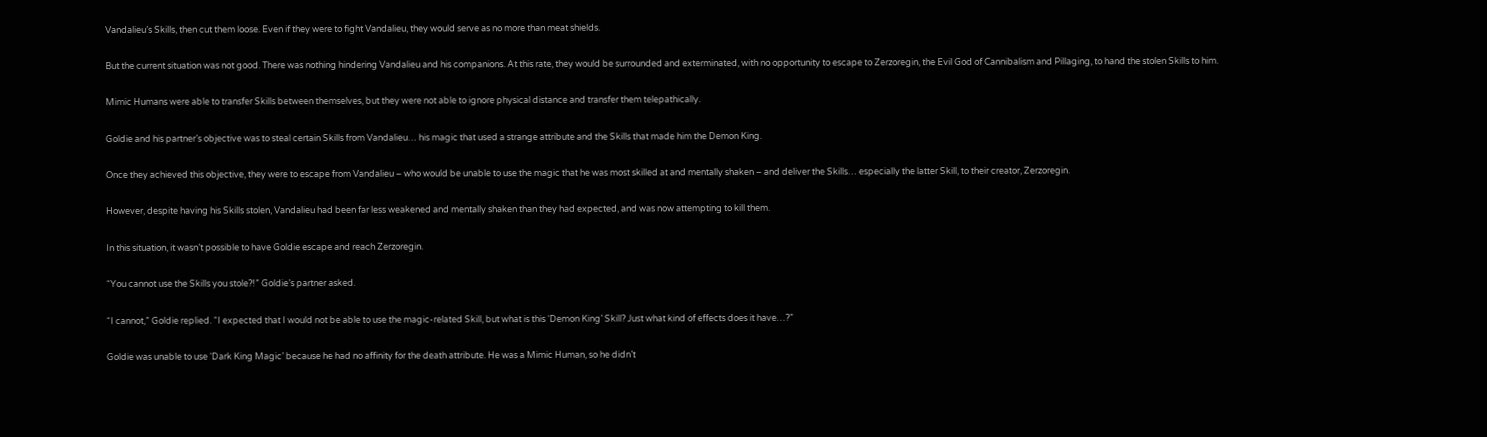Vandalieu’s Skills, then cut them loose. Even if they were to fight Vandalieu, they would serve as no more than meat shields.

But the current situation was not good. There was nothing hindering Vandalieu and his companions. At this rate, they would be surrounded and exterminated, with no opportunity to escape to Zerzoregin, the Evil God of Cannibalism and Pillaging, to hand the stolen Skills to him.

Mimic Humans were able to transfer Skills between themselves, but they were not able to ignore physical distance and transfer them telepathically.

Goldie and his partner’s objective was to steal certain Skills from Vandalieu… his magic that used a strange attribute and the Skills that made him the Demon King.

Once they achieved this objective, they were to escape from Vandalieu – who would be unable to use the magic that he was most skilled at and mentally shaken – and deliver the Skills… especially the latter Skill, to their creator, Zerzoregin.

However, despite having his Skills stolen, Vandalieu had been far less weakened and mentally shaken than they had expected, and was now attempting to kill them.

In this situation, it wasn’t possible to have Goldie escape and reach Zerzoregin.

“You cannot use the Skills you stole?!” Goldie’s partner asked.

“I cannot,” Goldie replied. “I expected that I would not be able to use the magic-related Skill, but what is this ‘Demon King’ Skill? Just what kind of effects does it have…?”

Goldie was unable to use ‘Dark King Magic’ because he had no affinity for the death attribute. He was a Mimic Human, so he didn’t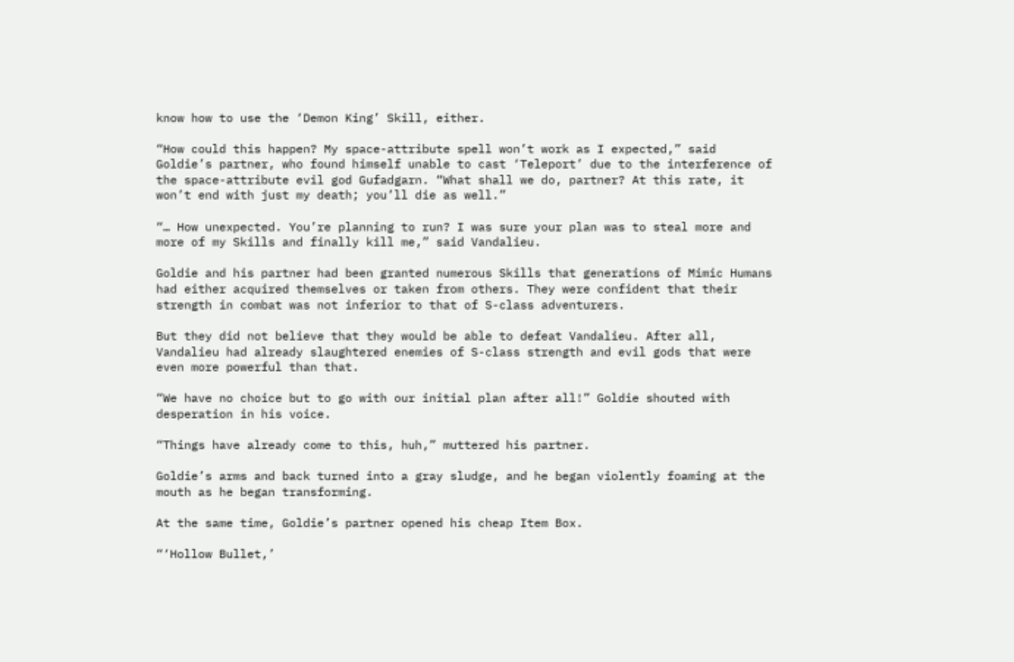know how to use the ‘Demon King’ Skill, either.

“How could this happen? My space-attribute spell won’t work as I expected,” said Goldie’s partner, who found himself unable to cast ‘Teleport’ due to the interference of the space-attribute evil god Gufadgarn. “What shall we do, partner? At this rate, it won’t end with just my death; you’ll die as well.”

“… How unexpected. You’re planning to run? I was sure your plan was to steal more and more of my Skills and finally kill me,” said Vandalieu.

Goldie and his partner had been granted numerous Skills that generations of Mimic Humans had either acquired themselves or taken from others. They were confident that their strength in combat was not inferior to that of S-class adventurers.

But they did not believe that they would be able to defeat Vandalieu. After all, Vandalieu had already slaughtered enemies of S-class strength and evil gods that were even more powerful than that.

“We have no choice but to go with our initial plan after all!” Goldie shouted with desperation in his voice.

“Things have already come to this, huh,” muttered his partner.

Goldie’s arms and back turned into a gray sludge, and he began violently foaming at the mouth as he began transforming.

At the same time, Goldie’s partner opened his cheap Item Box.

“‘Hollow Bullet,’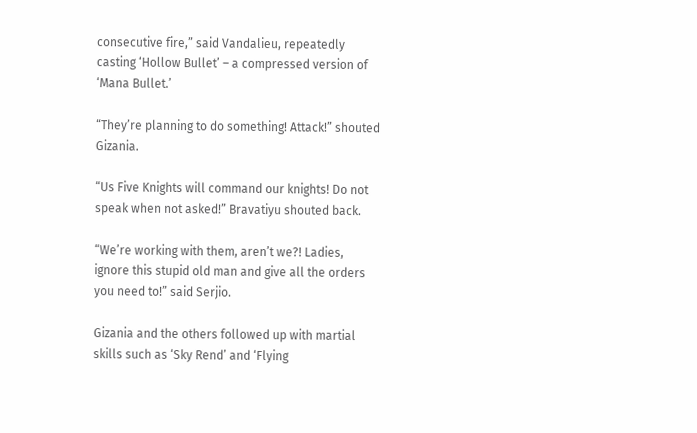consecutive fire,” said Vandalieu, repeatedly casting ‘Hollow Bullet’ – a compressed version of ‘Mana Bullet.’

“They’re planning to do something! Attack!” shouted Gizania.

“Us Five Knights will command our knights! Do not speak when not asked!” Bravatiyu shouted back.

“We’re working with them, aren’t we?! Ladies, ignore this stupid old man and give all the orders you need to!” said Serjio.

Gizania and the others followed up with martial skills such as ‘Sky Rend’ and ‘Flying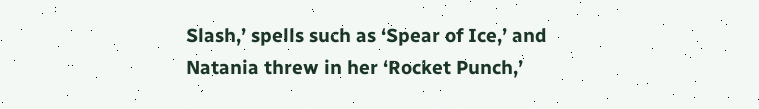Slash,’ spells such as ‘Spear of Ice,’ and Natania threw in her ‘Rocket Punch,’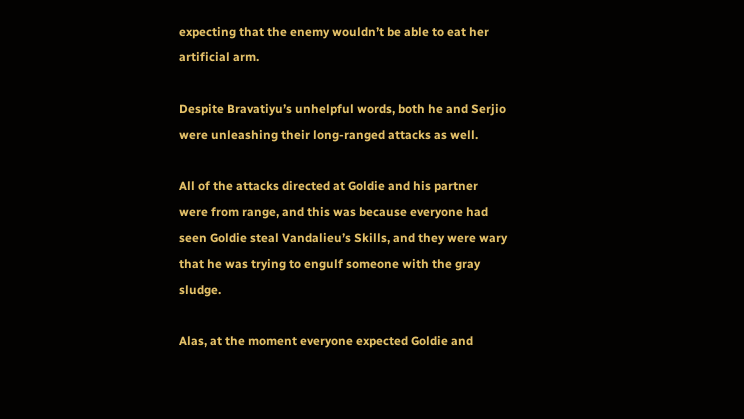expecting that the enemy wouldn’t be able to eat her artificial arm.

Despite Bravatiyu’s unhelpful words, both he and Serjio were unleashing their long-ranged attacks as well.

All of the attacks directed at Goldie and his partner were from range, and this was because everyone had seen Goldie steal Vandalieu’s Skills, and they were wary that he was trying to engulf someone with the gray sludge.

Alas, at the moment everyone expected Goldie and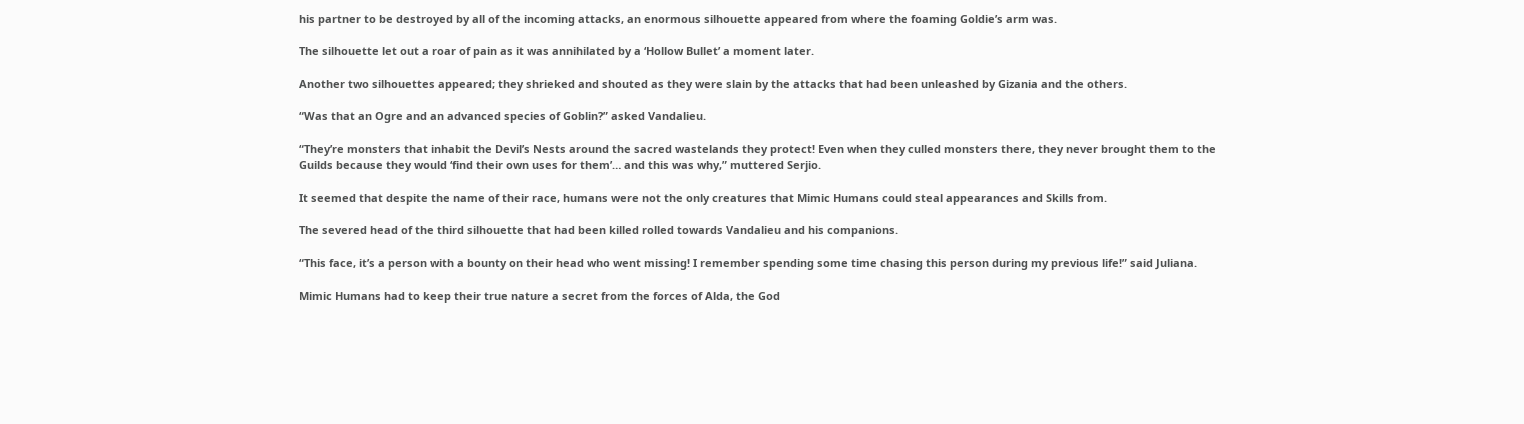his partner to be destroyed by all of the incoming attacks, an enormous silhouette appeared from where the foaming Goldie’s arm was.

The silhouette let out a roar of pain as it was annihilated by a ‘Hollow Bullet’ a moment later.

Another two silhouettes appeared; they shrieked and shouted as they were slain by the attacks that had been unleashed by Gizania and the others.

“Was that an Ogre and an advanced species of Goblin?” asked Vandalieu.

“They’re monsters that inhabit the Devil’s Nests around the sacred wastelands they protect! Even when they culled monsters there, they never brought them to the Guilds because they would ‘find their own uses for them’… and this was why,” muttered Serjio.

It seemed that despite the name of their race, humans were not the only creatures that Mimic Humans could steal appearances and Skills from.

The severed head of the third silhouette that had been killed rolled towards Vandalieu and his companions.

“This face, it’s a person with a bounty on their head who went missing! I remember spending some time chasing this person during my previous life!” said Juliana.

Mimic Humans had to keep their true nature a secret from the forces of Alda, the God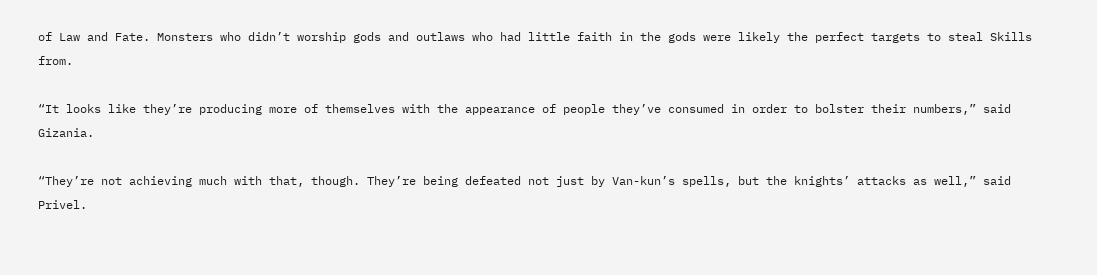of Law and Fate. Monsters who didn’t worship gods and outlaws who had little faith in the gods were likely the perfect targets to steal Skills from.

“It looks like they’re producing more of themselves with the appearance of people they’ve consumed in order to bolster their numbers,” said Gizania.

“They’re not achieving much with that, though. They’re being defeated not just by Van-kun’s spells, but the knights’ attacks as well,” said Privel.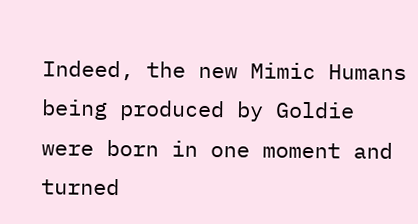Indeed, the new Mimic Humans being produced by Goldie were born in one moment and turned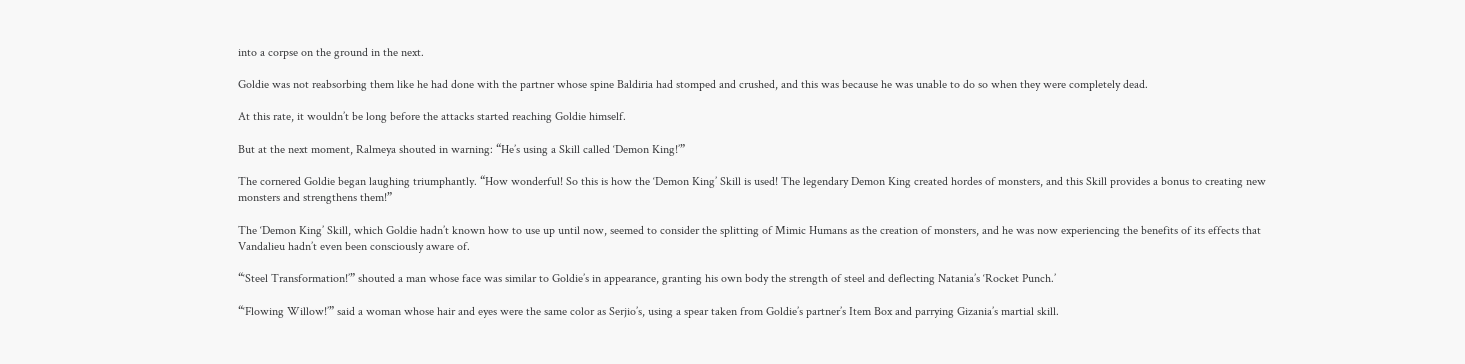into a corpse on the ground in the next.

Goldie was not reabsorbing them like he had done with the partner whose spine Baldiria had stomped and crushed, and this was because he was unable to do so when they were completely dead.

At this rate, it wouldn’t be long before the attacks started reaching Goldie himself.

But at the next moment, Ralmeya shouted in warning: “He’s using a Skill called ‘Demon King!’”

The cornered Goldie began laughing triumphantly. “How wonderful! So this is how the ‘Demon King’ Skill is used! The legendary Demon King created hordes of monsters, and this Skill provides a bonus to creating new monsters and strengthens them!”

The ‘Demon King’ Skill, which Goldie hadn’t known how to use up until now, seemed to consider the splitting of Mimic Humans as the creation of monsters, and he was now experiencing the benefits of its effects that Vandalieu hadn’t even been consciously aware of.

“‘Steel Transformation!’” shouted a man whose face was similar to Goldie’s in appearance, granting his own body the strength of steel and deflecting Natania’s ‘Rocket Punch.’

“‘Flowing Willow!’” said a woman whose hair and eyes were the same color as Serjio’s, using a spear taken from Goldie’s partner’s Item Box and parrying Gizania’s martial skill.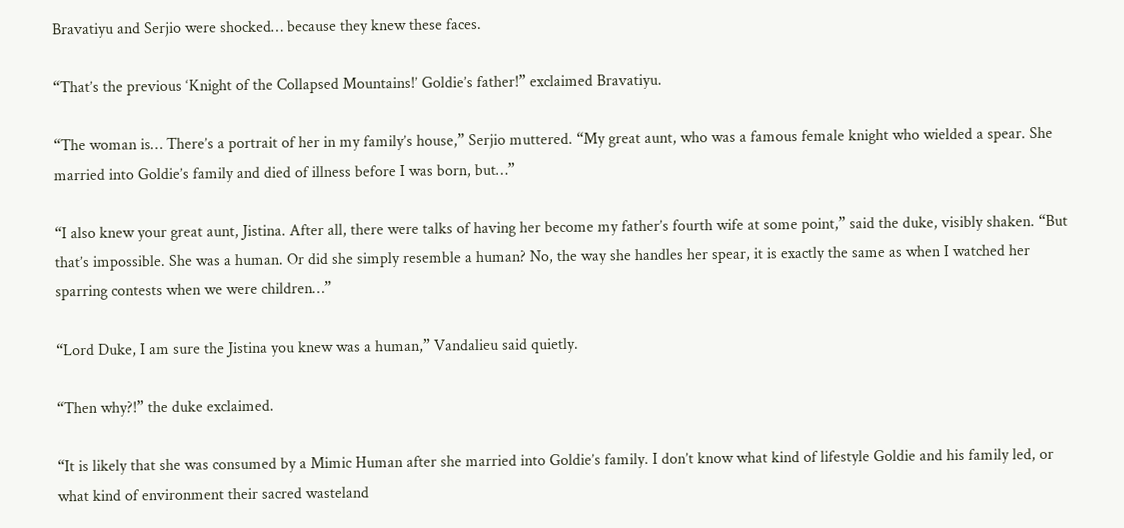Bravatiyu and Serjio were shocked… because they knew these faces.

“That’s the previous ‘Knight of the Collapsed Mountains!’ Goldie’s father!” exclaimed Bravatiyu.

“The woman is… There’s a portrait of her in my family’s house,” Serjio muttered. “My great aunt, who was a famous female knight who wielded a spear. She married into Goldie’s family and died of illness before I was born, but…”

“I also knew your great aunt, Jistina. After all, there were talks of having her become my father’s fourth wife at some point,” said the duke, visibly shaken. “But that’s impossible. She was a human. Or did she simply resemble a human? No, the way she handles her spear, it is exactly the same as when I watched her sparring contests when we were children…”

“Lord Duke, I am sure the Jistina you knew was a human,” Vandalieu said quietly.

“Then why?!” the duke exclaimed.

“It is likely that she was consumed by a Mimic Human after she married into Goldie’s family. I don’t know what kind of lifestyle Goldie and his family led, or what kind of environment their sacred wasteland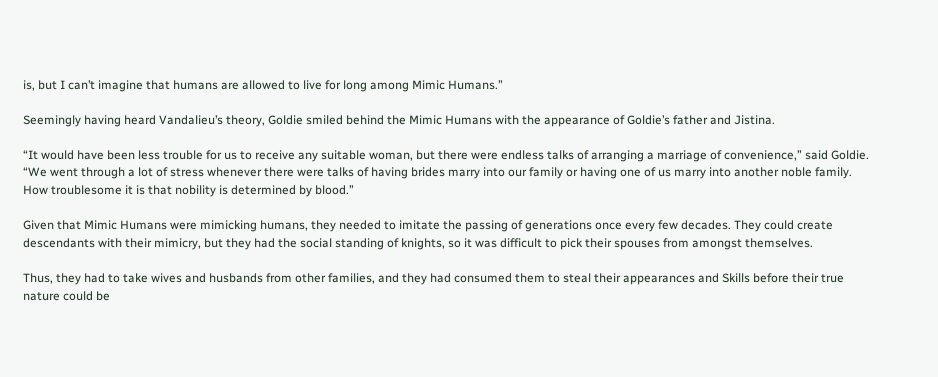is, but I can’t imagine that humans are allowed to live for long among Mimic Humans.”

Seemingly having heard Vandalieu’s theory, Goldie smiled behind the Mimic Humans with the appearance of Goldie’s father and Jistina.

“It would have been less trouble for us to receive any suitable woman, but there were endless talks of arranging a marriage of convenience,” said Goldie. “We went through a lot of stress whenever there were talks of having brides marry into our family or having one of us marry into another noble family. How troublesome it is that nobility is determined by blood.”

Given that Mimic Humans were mimicking humans, they needed to imitate the passing of generations once every few decades. They could create descendants with their mimicry, but they had the social standing of knights, so it was difficult to pick their spouses from amongst themselves.

Thus, they had to take wives and husbands from other families, and they had consumed them to steal their appearances and Skills before their true nature could be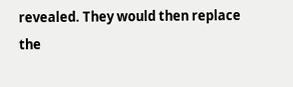revealed. They would then replace the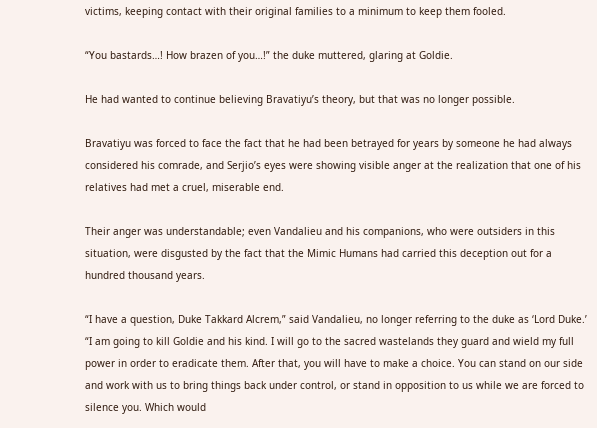victims, keeping contact with their original families to a minimum to keep them fooled.

“You bastards…! How brazen of you…!” the duke muttered, glaring at Goldie.

He had wanted to continue believing Bravatiyu’s theory, but that was no longer possible.

Bravatiyu was forced to face the fact that he had been betrayed for years by someone he had always considered his comrade, and Serjio’s eyes were showing visible anger at the realization that one of his relatives had met a cruel, miserable end.

Their anger was understandable; even Vandalieu and his companions, who were outsiders in this situation, were disgusted by the fact that the Mimic Humans had carried this deception out for a hundred thousand years.

“I have a question, Duke Takkard Alcrem,” said Vandalieu, no longer referring to the duke as ‘Lord Duke.’ “I am going to kill Goldie and his kind. I will go to the sacred wastelands they guard and wield my full power in order to eradicate them. After that, you will have to make a choice. You can stand on our side and work with us to bring things back under control, or stand in opposition to us while we are forced to silence you. Which would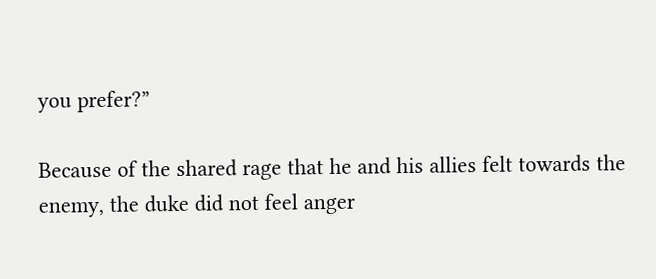you prefer?”

Because of the shared rage that he and his allies felt towards the enemy, the duke did not feel anger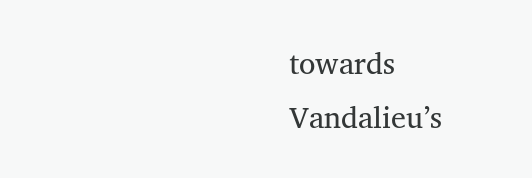towards Vandalieu’s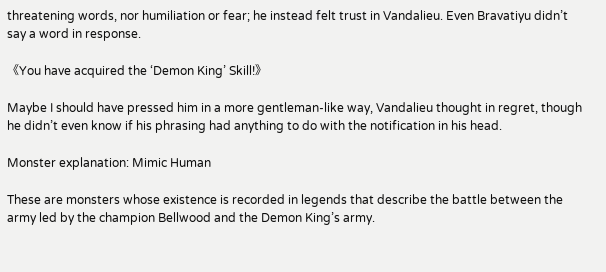threatening words, nor humiliation or fear; he instead felt trust in Vandalieu. Even Bravatiyu didn’t say a word in response.

《You have acquired the ‘Demon King’ Skill!》

Maybe I should have pressed him in a more gentleman-like way, Vandalieu thought in regret, though he didn’t even know if his phrasing had anything to do with the notification in his head.

Monster explanation: Mimic Human

These are monsters whose existence is recorded in legends that describe the battle between the army led by the champion Bellwood and the Demon King’s army.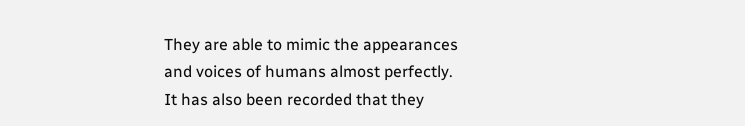They are able to mimic the appearances and voices of humans almost perfectly. It has also been recorded that they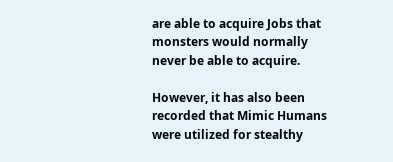are able to acquire Jobs that monsters would normally never be able to acquire.

However, it has also been recorded that Mimic Humans were utilized for stealthy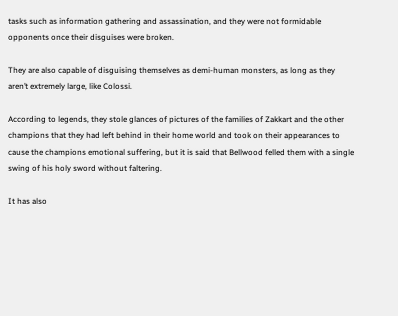tasks such as information gathering and assassination, and they were not formidable opponents once their disguises were broken.

They are also capable of disguising themselves as demi-human monsters, as long as they aren’t extremely large, like Colossi.

According to legends, they stole glances of pictures of the families of Zakkart and the other champions that they had left behind in their home world and took on their appearances to cause the champions emotional suffering, but it is said that Bellwood felled them with a single swing of his holy sword without faltering.

It has also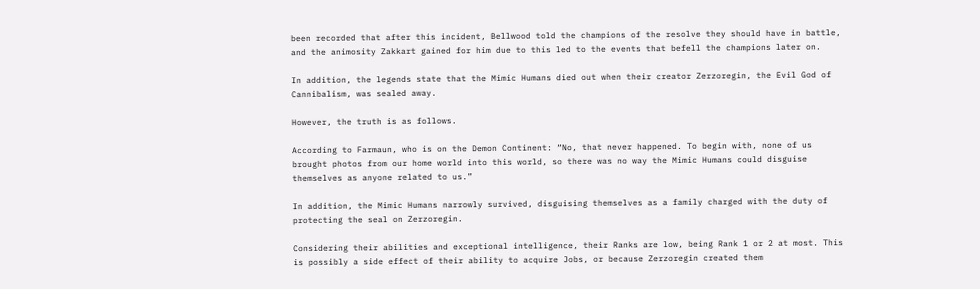been recorded that after this incident, Bellwood told the champions of the resolve they should have in battle, and the animosity Zakkart gained for him due to this led to the events that befell the champions later on.

In addition, the legends state that the Mimic Humans died out when their creator Zerzoregin, the Evil God of Cannibalism, was sealed away.

However, the truth is as follows.

According to Farmaun, who is on the Demon Continent: “No, that never happened. To begin with, none of us brought photos from our home world into this world, so there was no way the Mimic Humans could disguise themselves as anyone related to us.”

In addition, the Mimic Humans narrowly survived, disguising themselves as a family charged with the duty of protecting the seal on Zerzoregin.

Considering their abilities and exceptional intelligence, their Ranks are low, being Rank 1 or 2 at most. This is possibly a side effect of their ability to acquire Jobs, or because Zerzoregin created them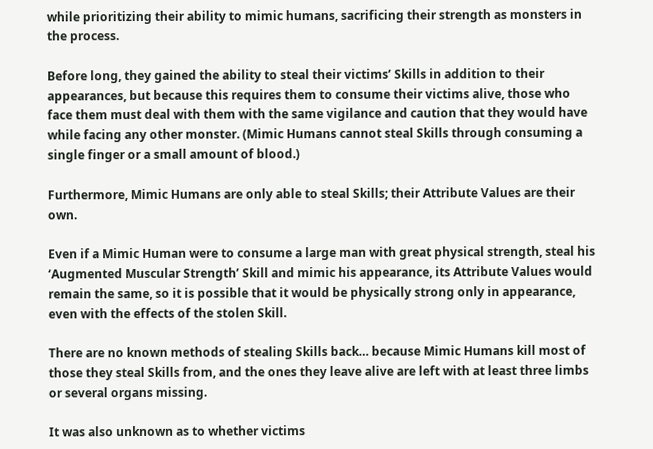while prioritizing their ability to mimic humans, sacrificing their strength as monsters in the process.

Before long, they gained the ability to steal their victims’ Skills in addition to their appearances, but because this requires them to consume their victims alive, those who face them must deal with them with the same vigilance and caution that they would have while facing any other monster. (Mimic Humans cannot steal Skills through consuming a single finger or a small amount of blood.)

Furthermore, Mimic Humans are only able to steal Skills; their Attribute Values are their own.

Even if a Mimic Human were to consume a large man with great physical strength, steal his ‘Augmented Muscular Strength’ Skill and mimic his appearance, its Attribute Values would remain the same, so it is possible that it would be physically strong only in appearance, even with the effects of the stolen Skill.

There are no known methods of stealing Skills back… because Mimic Humans kill most of those they steal Skills from, and the ones they leave alive are left with at least three limbs or several organs missing.

It was also unknown as to whether victims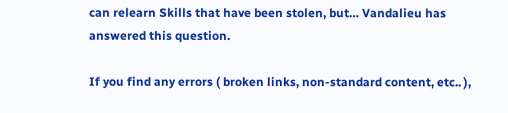can relearn Skills that have been stolen, but… Vandalieu has answered this question.

If you find any errors ( broken links, non-standard content, etc.. ),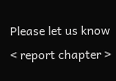Please let us know < report chapter >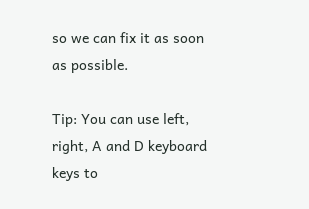so we can fix it as soon as possible.

Tip: You can use left, right, A and D keyboard keys to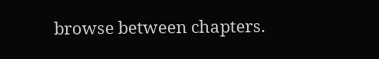browse between chapters.